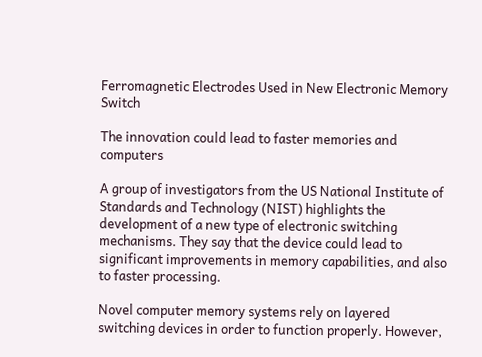Ferromagnetic Electrodes Used in New Electronic Memory Switch

The innovation could lead to faster memories and computers

A group of investigators from the US National Institute of Standards and Technology (NIST) highlights the development of a new type of electronic switching mechanisms. They say that the device could lead to significant improvements in memory capabilities, and also to faster processing.

Novel computer memory systems rely on layered switching devices in order to function properly. However,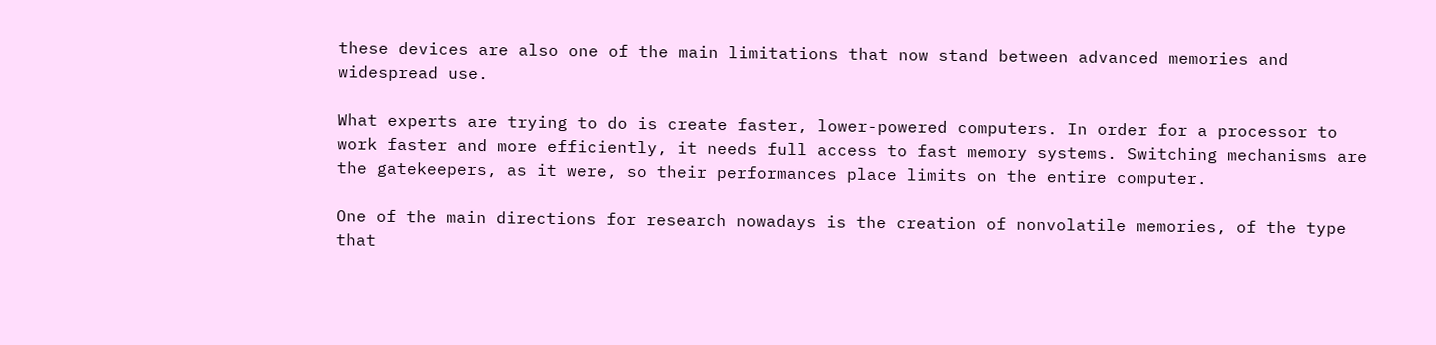these devices are also one of the main limitations that now stand between advanced memories and widespread use.

What experts are trying to do is create faster, lower-powered computers. In order for a processor to work faster and more efficiently, it needs full access to fast memory systems. Switching mechanisms are the gatekeepers, as it were, so their performances place limits on the entire computer.

One of the main directions for research nowadays is the creation of nonvolatile memories, of the type that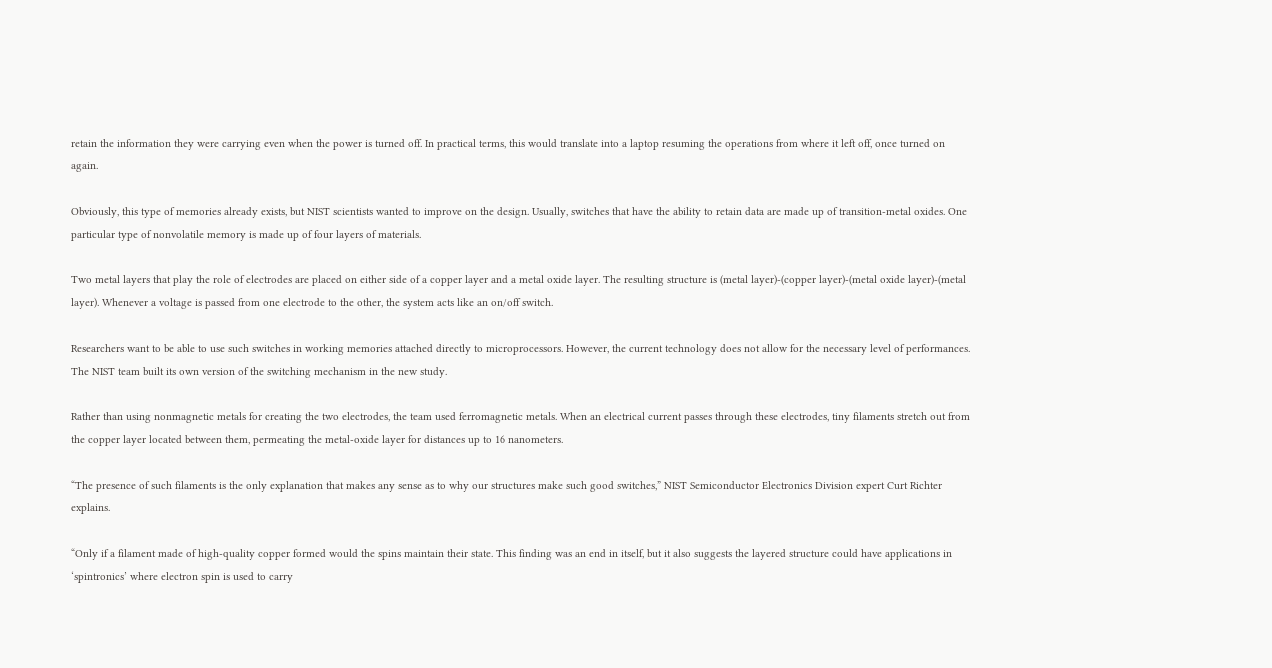retain the information they were carrying even when the power is turned off. In practical terms, this would translate into a laptop resuming the operations from where it left off, once turned on again.

Obviously, this type of memories already exists, but NIST scientists wanted to improve on the design. Usually, switches that have the ability to retain data are made up of transition-metal oxides. One particular type of nonvolatile memory is made up of four layers of materials.

Two metal layers that play the role of electrodes are placed on either side of a copper layer and a metal oxide layer. The resulting structure is (metal layer)-(copper layer)-(metal oxide layer)-(metal layer). Whenever a voltage is passed from one electrode to the other, the system acts like an on/off switch.

Researchers want to be able to use such switches in working memories attached directly to microprocessors. However, the current technology does not allow for the necessary level of performances. The NIST team built its own version of the switching mechanism in the new study.

Rather than using nonmagnetic metals for creating the two electrodes, the team used ferromagnetic metals. When an electrical current passes through these electrodes, tiny filaments stretch out from the copper layer located between them, permeating the metal-oxide layer for distances up to 16 nanometers.

“The presence of such filaments is the only explanation that makes any sense as to why our structures make such good switches,” NIST Semiconductor Electronics Division expert Curt Richter explains.

“Only if a filament made of high-quality copper formed would the spins maintain their state. This finding was an end in itself, but it also suggests the layered structure could have applications in ‘spintronics’ where electron spin is used to carry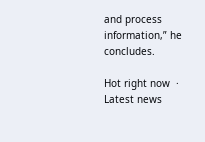and process information,” he concludes.

Hot right now  ·  Latest news